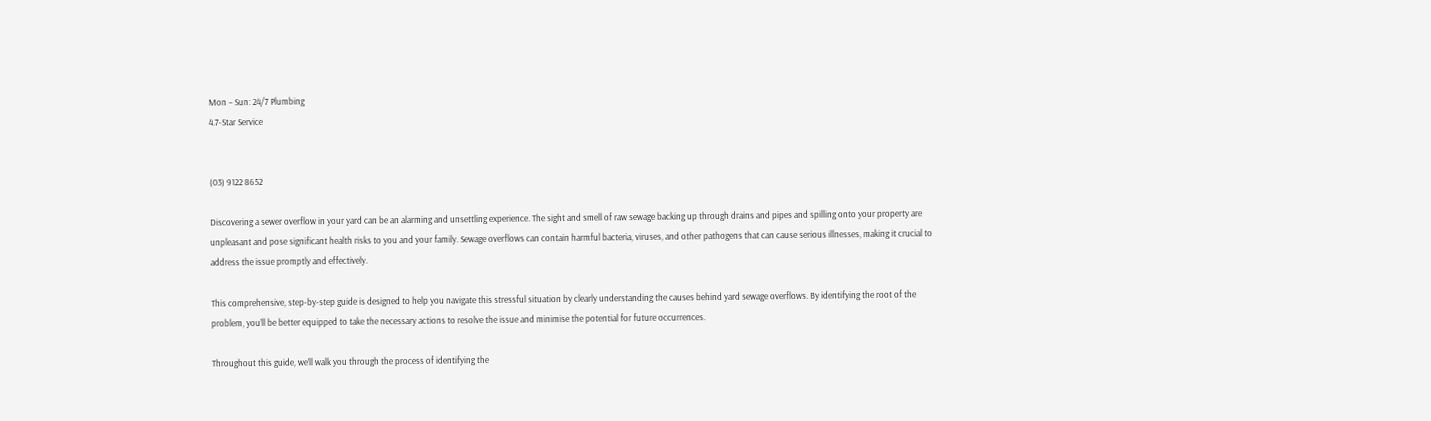Mon – Sun: 24/7 Plumbing
4.7-Star Service


(03) 9122 8652

Discovering a sewer overflow in your yard can be an alarming and unsettling experience. The sight and smell of raw sewage backing up through drains and pipes and spilling onto your property are unpleasant and pose significant health risks to you and your family. Sewage overflows can contain harmful bacteria, viruses, and other pathogens that can cause serious illnesses, making it crucial to address the issue promptly and effectively.

This comprehensive, step-by-step guide is designed to help you navigate this stressful situation by clearly understanding the causes behind yard sewage overflows. By identifying the root of the problem, you’ll be better equipped to take the necessary actions to resolve the issue and minimise the potential for future occurrences.

Throughout this guide, we’ll walk you through the process of identifying the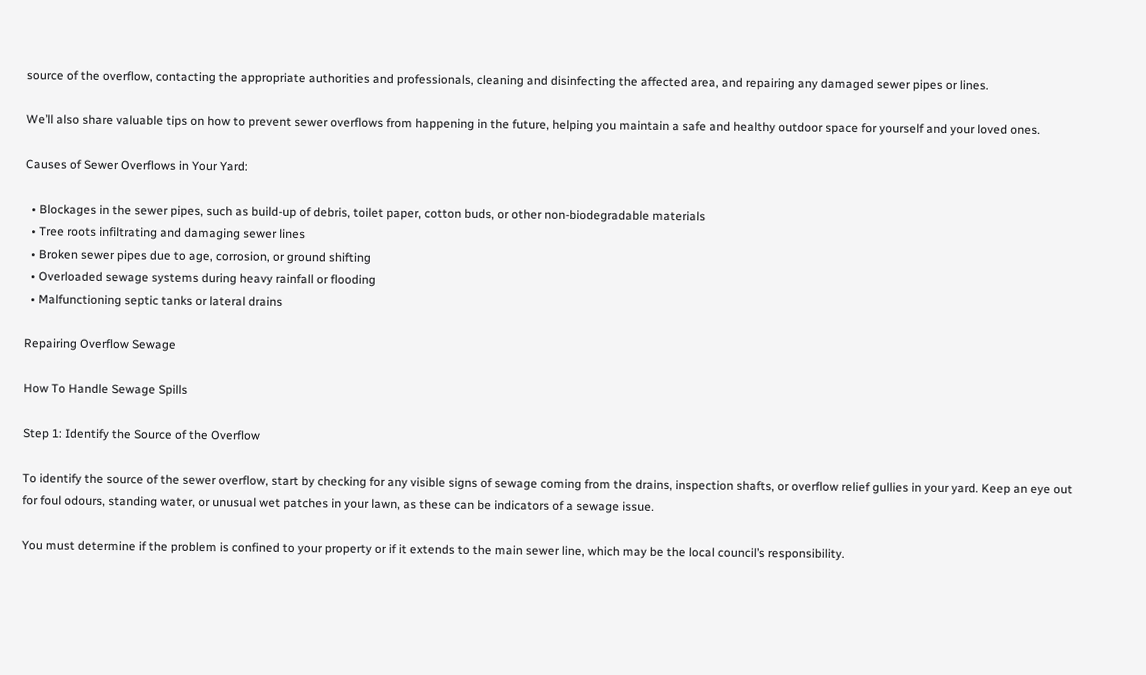source of the overflow, contacting the appropriate authorities and professionals, cleaning and disinfecting the affected area, and repairing any damaged sewer pipes or lines.

We’ll also share valuable tips on how to prevent sewer overflows from happening in the future, helping you maintain a safe and healthy outdoor space for yourself and your loved ones.

Causes of Sewer Overflows in Your Yard:

  • Blockages in the sewer pipes, such as build-up of debris, toilet paper, cotton buds, or other non-biodegradable materials
  • Tree roots infiltrating and damaging sewer lines
  • Broken sewer pipes due to age, corrosion, or ground shifting
  • Overloaded sewage systems during heavy rainfall or flooding
  • Malfunctioning septic tanks or lateral drains

Repairing Overflow Sewage

How To Handle Sewage Spills

Step 1: Identify the Source of the Overflow

To identify the source of the sewer overflow, start by checking for any visible signs of sewage coming from the drains, inspection shafts, or overflow relief gullies in your yard. Keep an eye out for foul odours, standing water, or unusual wet patches in your lawn, as these can be indicators of a sewage issue.

You must determine if the problem is confined to your property or if it extends to the main sewer line, which may be the local council’s responsibility.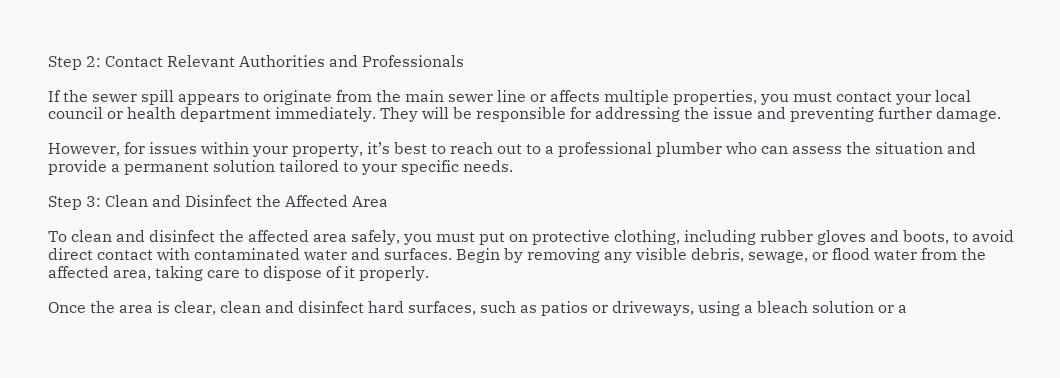Step 2: Contact Relevant Authorities and Professionals

If the sewer spill appears to originate from the main sewer line or affects multiple properties, you must contact your local council or health department immediately. They will be responsible for addressing the issue and preventing further damage.

However, for issues within your property, it’s best to reach out to a professional plumber who can assess the situation and provide a permanent solution tailored to your specific needs.

Step 3: Clean and Disinfect the Affected Area

To clean and disinfect the affected area safely, you must put on protective clothing, including rubber gloves and boots, to avoid direct contact with contaminated water and surfaces. Begin by removing any visible debris, sewage, or flood water from the affected area, taking care to dispose of it properly.

Once the area is clear, clean and disinfect hard surfaces, such as patios or driveways, using a bleach solution or a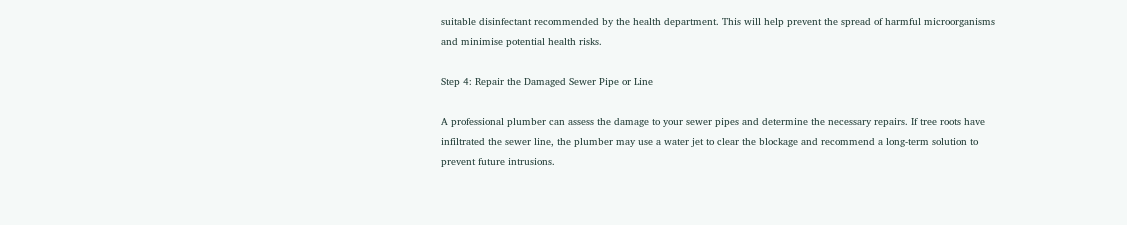suitable disinfectant recommended by the health department. This will help prevent the spread of harmful microorganisms and minimise potential health risks.

Step 4: Repair the Damaged Sewer Pipe or Line

A professional plumber can assess the damage to your sewer pipes and determine the necessary repairs. If tree roots have infiltrated the sewer line, the plumber may use a water jet to clear the blockage and recommend a long-term solution to prevent future intrusions.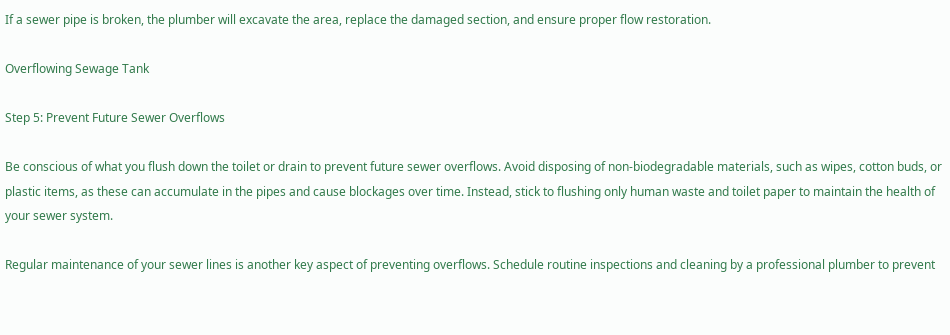If a sewer pipe is broken, the plumber will excavate the area, replace the damaged section, and ensure proper flow restoration.

Overflowing Sewage Tank

Step 5: Prevent Future Sewer Overflows

Be conscious of what you flush down the toilet or drain to prevent future sewer overflows. Avoid disposing of non-biodegradable materials, such as wipes, cotton buds, or plastic items, as these can accumulate in the pipes and cause blockages over time. Instead, stick to flushing only human waste and toilet paper to maintain the health of your sewer system.

Regular maintenance of your sewer lines is another key aspect of preventing overflows. Schedule routine inspections and cleaning by a professional plumber to prevent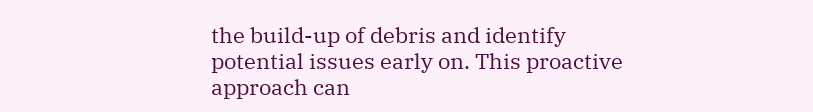the build-up of debris and identify potential issues early on. This proactive approach can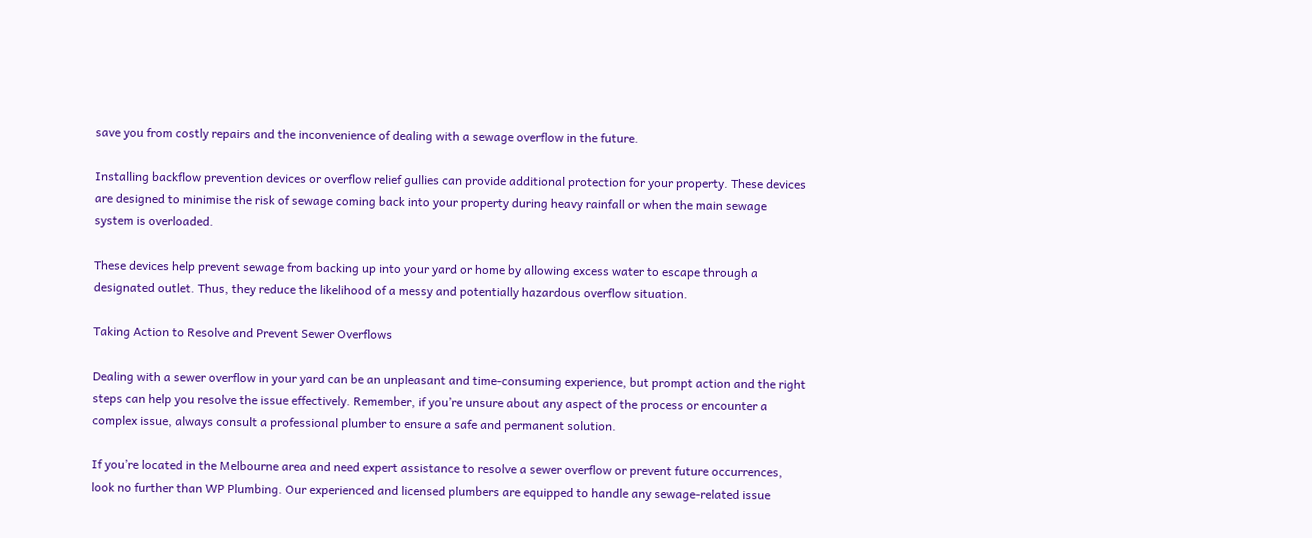save you from costly repairs and the inconvenience of dealing with a sewage overflow in the future.

Installing backflow prevention devices or overflow relief gullies can provide additional protection for your property. These devices are designed to minimise the risk of sewage coming back into your property during heavy rainfall or when the main sewage system is overloaded.

These devices help prevent sewage from backing up into your yard or home by allowing excess water to escape through a designated outlet. Thus, they reduce the likelihood of a messy and potentially hazardous overflow situation.

Taking Action to Resolve and Prevent Sewer Overflows

Dealing with a sewer overflow in your yard can be an unpleasant and time-consuming experience, but prompt action and the right steps can help you resolve the issue effectively. Remember, if you’re unsure about any aspect of the process or encounter a complex issue, always consult a professional plumber to ensure a safe and permanent solution.

If you’re located in the Melbourne area and need expert assistance to resolve a sewer overflow or prevent future occurrences, look no further than WP Plumbing. Our experienced and licensed plumbers are equipped to handle any sewage-related issue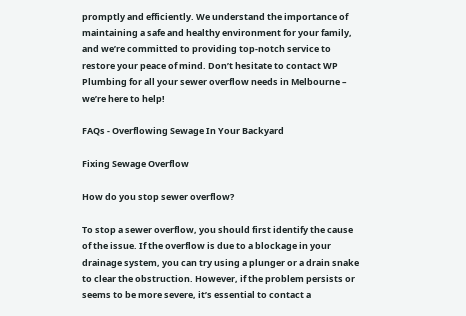promptly and efficiently. We understand the importance of maintaining a safe and healthy environment for your family, and we’re committed to providing top-notch service to restore your peace of mind. Don’t hesitate to contact WP Plumbing for all your sewer overflow needs in Melbourne – we’re here to help!

FAQs - Overflowing Sewage In Your Backyard

Fixing Sewage Overflow

How do you stop sewer overflow?

To stop a sewer overflow, you should first identify the cause of the issue. If the overflow is due to a blockage in your drainage system, you can try using a plunger or a drain snake to clear the obstruction. However, if the problem persists or seems to be more severe, it’s essential to contact a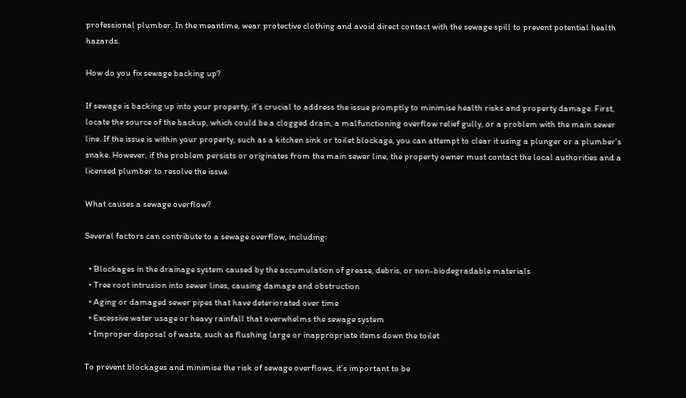professional plumber. In the meantime, wear protective clothing and avoid direct contact with the sewage spill to prevent potential health hazards.

How do you fix sewage backing up?

If sewage is backing up into your property, it’s crucial to address the issue promptly to minimise health risks and property damage. First, locate the source of the backup, which could be a clogged drain, a malfunctioning overflow relief gully, or a problem with the main sewer line. If the issue is within your property, such as a kitchen sink or toilet blockage, you can attempt to clear it using a plunger or a plumber’s snake. However, if the problem persists or originates from the main sewer line, the property owner must contact the local authorities and a licensed plumber to resolve the issue.

What causes a sewage overflow?

Several factors can contribute to a sewage overflow, including:

  • Blockages in the drainage system caused by the accumulation of grease, debris, or non-biodegradable materials
  • Tree root intrusion into sewer lines, causing damage and obstruction
  • Aging or damaged sewer pipes that have deteriorated over time
  • Excessive water usage or heavy rainfall that overwhelms the sewage system
  • Improper disposal of waste, such as flushing large or inappropriate items down the toilet

To prevent blockages and minimise the risk of sewage overflows, it’s important to be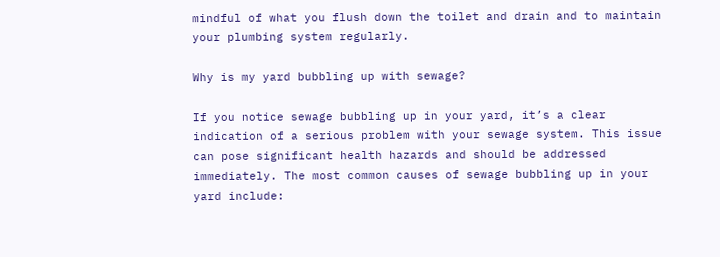mindful of what you flush down the toilet and drain and to maintain your plumbing system regularly.

Why is my yard bubbling up with sewage?

If you notice sewage bubbling up in your yard, it’s a clear indication of a serious problem with your sewage system. This issue can pose significant health hazards and should be addressed immediately. The most common causes of sewage bubbling up in your yard include: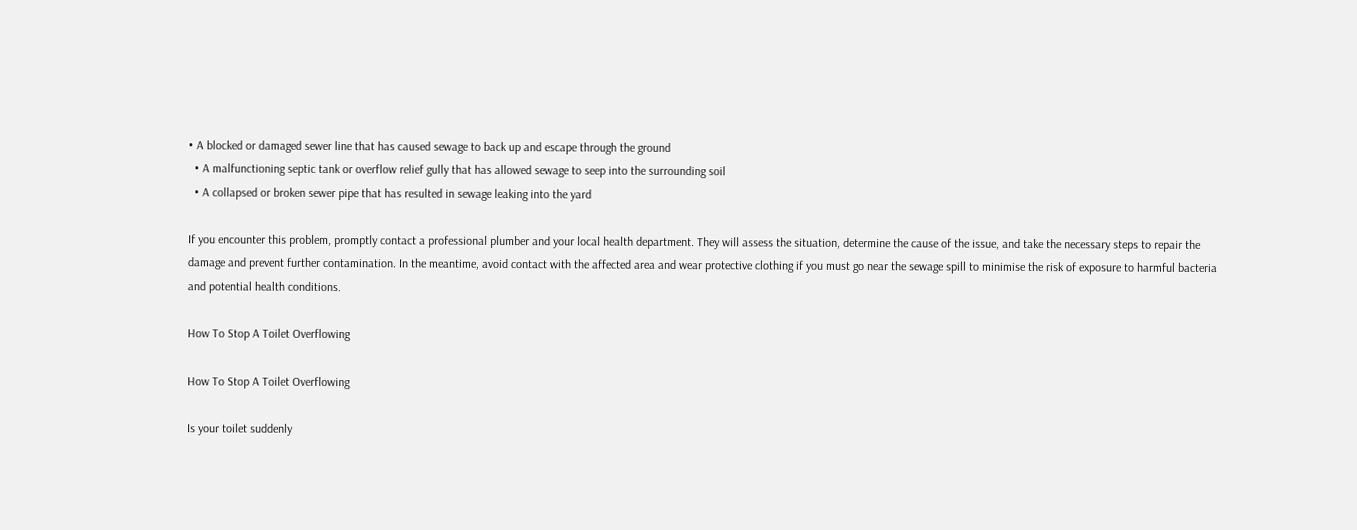• A blocked or damaged sewer line that has caused sewage to back up and escape through the ground
  • A malfunctioning septic tank or overflow relief gully that has allowed sewage to seep into the surrounding soil
  • A collapsed or broken sewer pipe that has resulted in sewage leaking into the yard

If you encounter this problem, promptly contact a professional plumber and your local health department. They will assess the situation, determine the cause of the issue, and take the necessary steps to repair the damage and prevent further contamination. In the meantime, avoid contact with the affected area and wear protective clothing if you must go near the sewage spill to minimise the risk of exposure to harmful bacteria and potential health conditions.

How To Stop A Toilet Overflowing

How To Stop A Toilet Overflowing

Is your toilet suddenly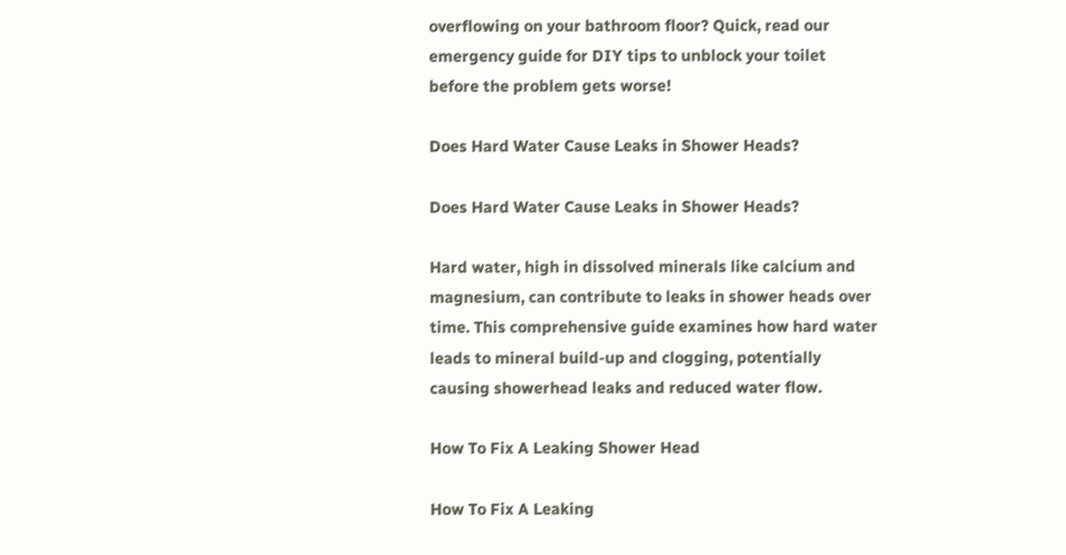overflowing on your bathroom floor? Quick, read our emergency guide for DIY tips to unblock your toilet before the problem gets worse!

Does Hard Water Cause Leaks in Shower Heads?

Does Hard Water Cause Leaks in Shower Heads?

Hard water, high in dissolved minerals like calcium and magnesium, can contribute to leaks in shower heads over time. This comprehensive guide examines how hard water leads to mineral build-up and clogging, potentially causing showerhead leaks and reduced water flow.

How To Fix A Leaking Shower Head

How To Fix A Leaking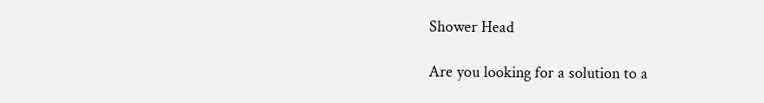Shower Head

Are you looking for a solution to a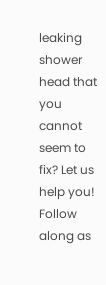leaking shower head that you cannot seem to fix? Let us help you! Follow along as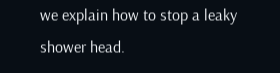we explain how to stop a leaky shower head.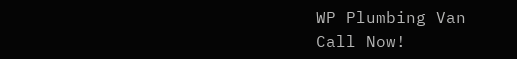WP Plumbing Van
Call Now!